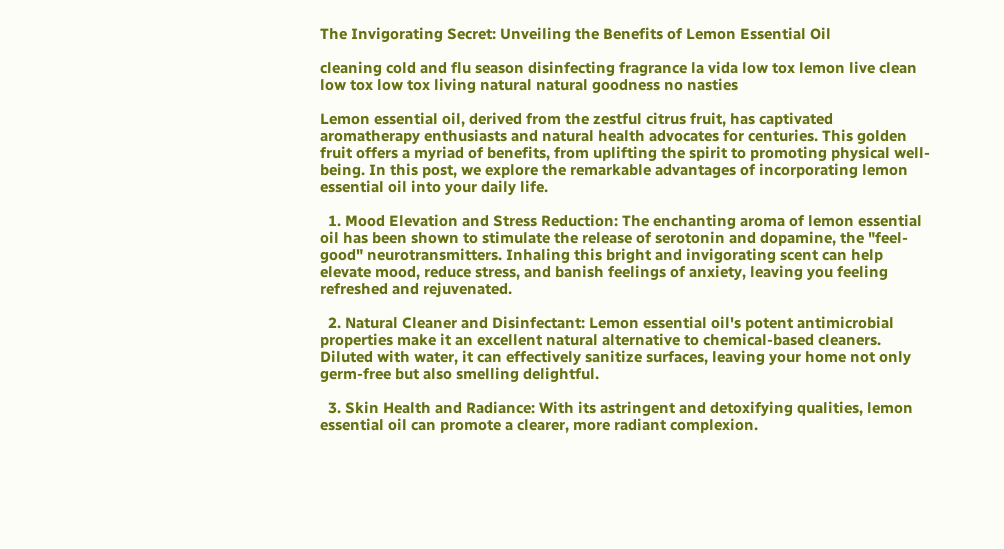The Invigorating Secret: Unveiling the Benefits of Lemon Essential Oil

cleaning cold and flu season disinfecting fragrance la vida low tox lemon live clean low tox low tox living natural natural goodness no nasties

Lemon essential oil, derived from the zestful citrus fruit, has captivated aromatherapy enthusiasts and natural health advocates for centuries. This golden fruit offers a myriad of benefits, from uplifting the spirit to promoting physical well-being. In this post, we explore the remarkable advantages of incorporating lemon essential oil into your daily life.

  1. Mood Elevation and Stress Reduction: The enchanting aroma of lemon essential oil has been shown to stimulate the release of serotonin and dopamine, the "feel-good" neurotransmitters. Inhaling this bright and invigorating scent can help elevate mood, reduce stress, and banish feelings of anxiety, leaving you feeling refreshed and rejuvenated.

  2. Natural Cleaner and Disinfectant: Lemon essential oil's potent antimicrobial properties make it an excellent natural alternative to chemical-based cleaners. Diluted with water, it can effectively sanitize surfaces, leaving your home not only germ-free but also smelling delightful.

  3. Skin Health and Radiance: With its astringent and detoxifying qualities, lemon essential oil can promote a clearer, more radiant complexion.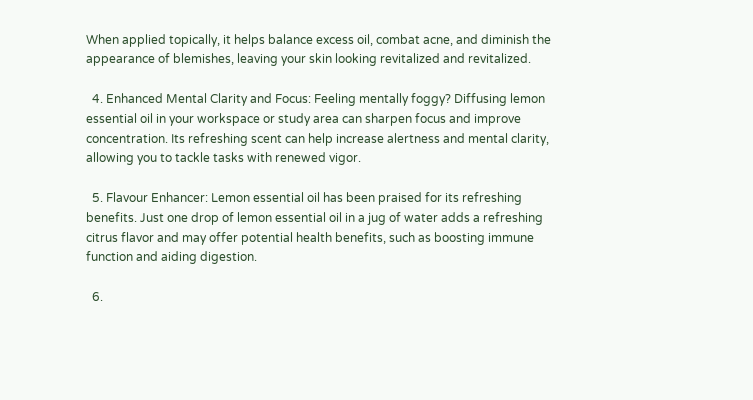When applied topically, it helps balance excess oil, combat acne, and diminish the appearance of blemishes, leaving your skin looking revitalized and revitalized.

  4. Enhanced Mental Clarity and Focus: Feeling mentally foggy? Diffusing lemon essential oil in your workspace or study area can sharpen focus and improve concentration. Its refreshing scent can help increase alertness and mental clarity, allowing you to tackle tasks with renewed vigor.

  5. Flavour Enhancer: Lemon essential oil has been praised for its refreshing benefits. Just one drop of lemon essential oil in a jug of water adds a refreshing citrus flavor and may offer potential health benefits, such as boosting immune function and aiding digestion.

  6.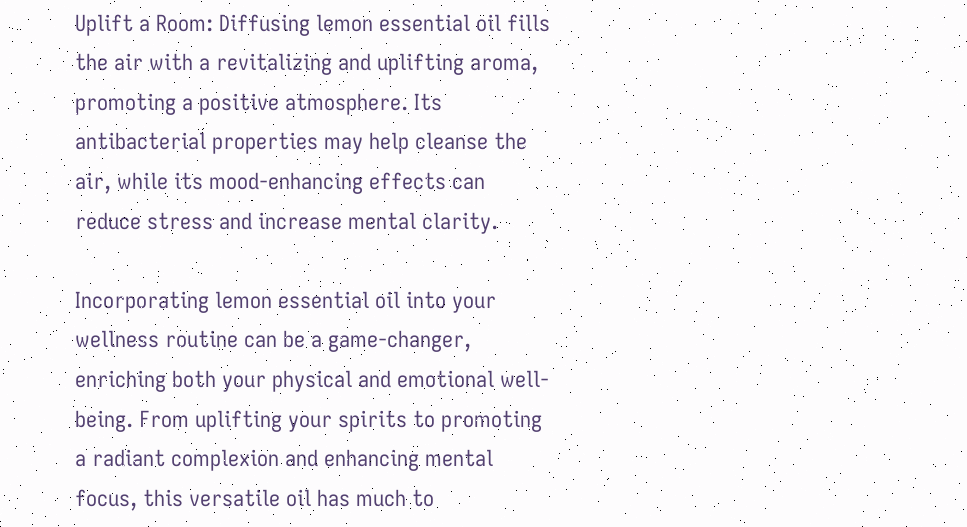Uplift a Room: Diffusing lemon essential oil fills the air with a revitalizing and uplifting aroma, promoting a positive atmosphere. Its antibacterial properties may help cleanse the air, while its mood-enhancing effects can reduce stress and increase mental clarity.

Incorporating lemon essential oil into your wellness routine can be a game-changer, enriching both your physical and emotional well-being. From uplifting your spirits to promoting a radiant complexion and enhancing mental focus, this versatile oil has much to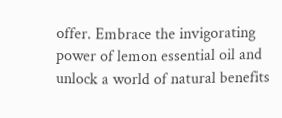offer. Embrace the invigorating power of lemon essential oil and unlock a world of natural benefits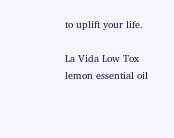to uplift your life.

La Vida Low Tox lemon essential oil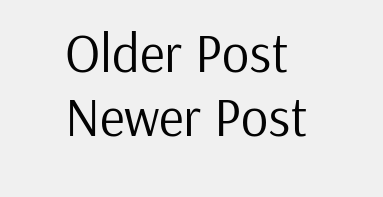Older Post Newer Post